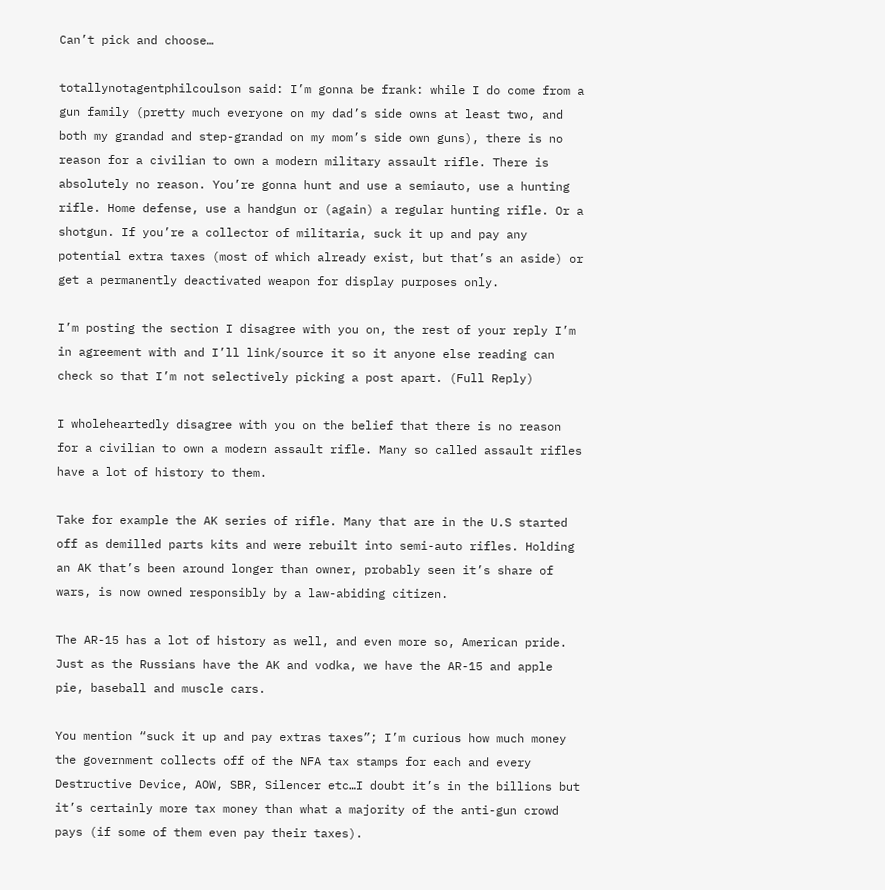Can’t pick and choose…

totallynotagentphilcoulson said: I’m gonna be frank: while I do come from a gun family (pretty much everyone on my dad’s side owns at least two, and both my grandad and step-grandad on my mom’s side own guns), there is no reason for a civilian to own a modern military assault rifle. There is absolutely no reason. You’re gonna hunt and use a semiauto, use a hunting rifle. Home defense, use a handgun or (again) a regular hunting rifle. Or a shotgun. If you’re a collector of militaria, suck it up and pay any potential extra taxes (most of which already exist, but that’s an aside) or get a permanently deactivated weapon for display purposes only.

I’m posting the section I disagree with you on, the rest of your reply I’m in agreement with and I’ll link/source it so it anyone else reading can check so that I’m not selectively picking a post apart. (Full Reply)

I wholeheartedly disagree with you on the belief that there is no reason for a civilian to own a modern assault rifle. Many so called assault rifles have a lot of history to them.

Take for example the AK series of rifle. Many that are in the U.S started off as demilled parts kits and were rebuilt into semi-auto rifles. Holding an AK that’s been around longer than owner, probably seen it’s share of wars, is now owned responsibly by a law-abiding citizen.

The AR-15 has a lot of history as well, and even more so, American pride. Just as the Russians have the AK and vodka, we have the AR-15 and apple pie, baseball and muscle cars.

You mention “suck it up and pay extras taxes”; I’m curious how much money the government collects off of the NFA tax stamps for each and every Destructive Device, AOW, SBR, Silencer etc…I doubt it’s in the billions but it’s certainly more tax money than what a majority of the anti-gun crowd pays (if some of them even pay their taxes).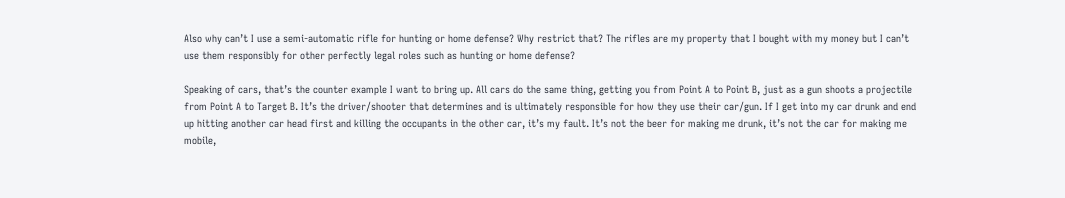Also why can’t I use a semi-automatic rifle for hunting or home defense? Why restrict that? The rifles are my property that I bought with my money but I can’t use them responsibly for other perfectly legal roles such as hunting or home defense?

Speaking of cars, that’s the counter example I want to bring up. All cars do the same thing, getting you from Point A to Point B, just as a gun shoots a projectile from Point A to Target B. It’s the driver/shooter that determines and is ultimately responsible for how they use their car/gun. If I get into my car drunk and end up hitting another car head first and killing the occupants in the other car, it’s my fault. It’s not the beer for making me drunk, it’s not the car for making me mobile,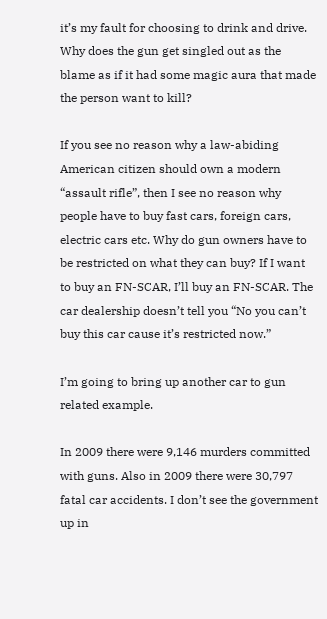it’s my fault for choosing to drink and drive. Why does the gun get singled out as the blame as if it had some magic aura that made the person want to kill?

If you see no reason why a law-abiding American citizen should own a modern “assault rifle”, then I see no reason why people have to buy fast cars, foreign cars, electric cars etc. Why do gun owners have to be restricted on what they can buy? If I want to buy an FN-SCAR, I’ll buy an FN-SCAR. The car dealership doesn’t tell you “No you can’t buy this car cause it’s restricted now.”

I’m going to bring up another car to gun related example.

In 2009 there were 9,146 murders committed with guns. Also in 2009 there were 30,797 fatal car accidents. I don’t see the government up in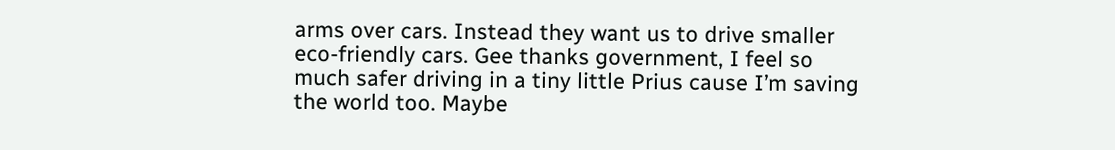arms over cars. Instead they want us to drive smaller eco-friendly cars. Gee thanks government, I feel so much safer driving in a tiny little Prius cause I’m saving the world too. Maybe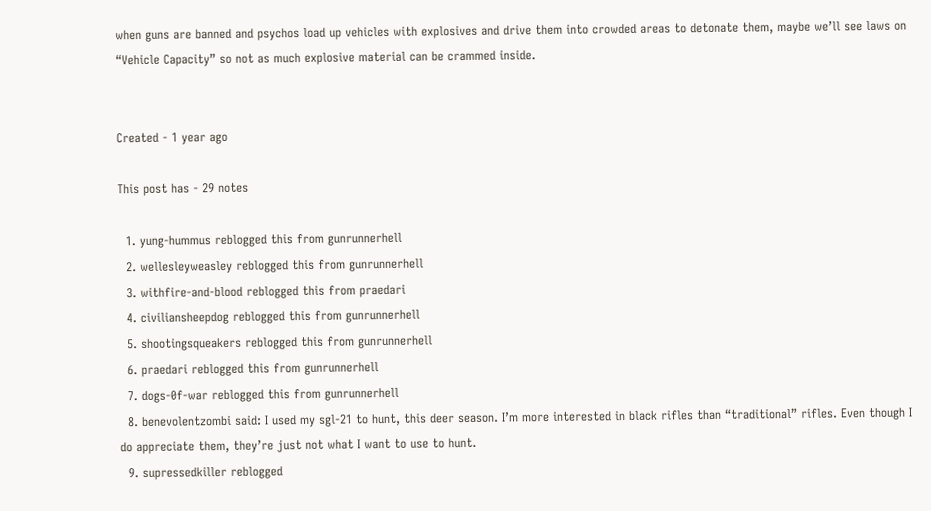when guns are banned and psychos load up vehicles with explosives and drive them into crowded areas to detonate them, maybe we’ll see laws on “Vehicle Capacity” so not as much explosive material can be crammed inside.


Created - 1 year ago

This post has - 29 notes

  1. yung-hummus reblogged this from gunrunnerhell
  2. wellesleyweasley reblogged this from gunrunnerhell
  3. withfire-and-blood reblogged this from praedari
  4. civiliansheepdog reblogged this from gunrunnerhell
  5. shootingsqueakers reblogged this from gunrunnerhell
  6. praedari reblogged this from gunrunnerhell
  7. dogs-0f-war reblogged this from gunrunnerhell
  8. benevolentzombi said: I used my sgl-21 to hunt, this deer season. I’m more interested in black rifles than “traditional” rifles. Even though I do appreciate them, they’re just not what I want to use to hunt.
  9. supressedkiller reblogged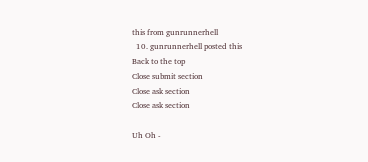this from gunrunnerhell
  10. gunrunnerhell posted this
Back to the top
Close submit section
Close ask section
Close ask section

Uh Oh -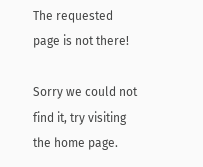The requested page is not there!

Sorry we could not find it, try visiting the home page.